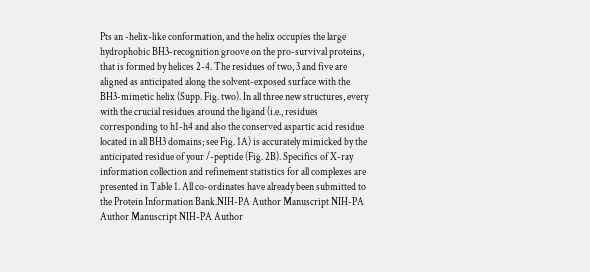Pts an -helix-like conformation, and the helix occupies the large hydrophobic BH3-recognition groove on the pro-survival proteins, that is formed by helices 2-4. The residues of two, 3 and five are aligned as anticipated along the solvent-exposed surface with the BH3-mimetic helix (Supp. Fig. two). In all three new structures, every with the crucial residues around the ligand (i.e., residues corresponding to h1-h4 and also the conserved aspartic acid residue located in all BH3 domains; see Fig. 1A) is accurately mimicked by the anticipated residue of your /-peptide (Fig. 2B). Specifics of X-ray information collection and refinement statistics for all complexes are presented in Table 1. All co-ordinates have already been submitted to the Protein Information Bank.NIH-PA Author Manuscript NIH-PA Author Manuscript NIH-PA Author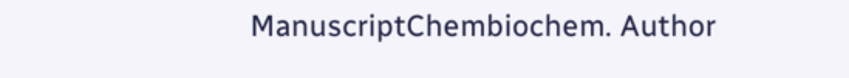ManuscriptChembiochem. Author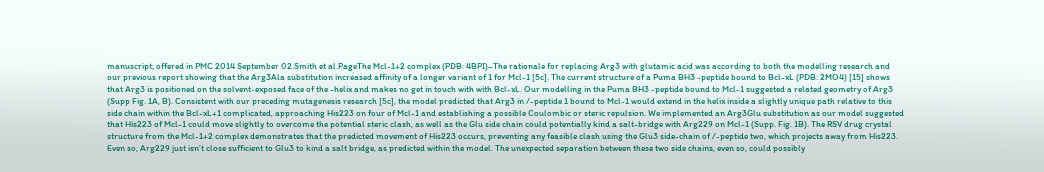manuscript; offered in PMC 2014 September 02.Smith et al.PageThe Mcl-1+2 complex (PDB: 4BPI)–The rationale for replacing Arg3 with glutamic acid was according to both the modelling research and our previous report showing that the Arg3Ala substitution increased affinity of a longer variant of 1 for Mcl-1 [5c]. The current structure of a Puma BH3 -peptide bound to Bcl-xL (PDB: 2MO4) [15] shows that Arg3 is positioned on the solvent-exposed face of the -helix and makes no get in touch with with Bcl-xL. Our modelling in the Puma BH3 -peptide bound to Mcl-1 suggested a related geometry of Arg3 (Supp Fig. 1A, B). Consistent with our preceding mutagenesis research [5c], the model predicted that Arg3 in /-peptide 1 bound to Mcl-1 would extend in the helix inside a slightly unique path relative to this side chain within the Bcl-xL+1 complicated, approaching His223 on four of Mcl-1 and establishing a possible Coulombic or steric repulsion. We implemented an Arg3Glu substitution as our model suggested that His223 of Mcl-1 could move slightly to overcome the potential steric clash, as well as the Glu side chain could potentially kind a salt-bridge with Arg229 on Mcl-1 (Supp. Fig. 1B). The RSV drug crystal structure from the Mcl-1+2 complex demonstrates that the predicted movement of His223 occurs, preventing any feasible clash using the Glu3 side-chain of /-peptide two, which projects away from His223. Even so, Arg229 just isn’t close sufficient to Glu3 to kind a salt bridge, as predicted within the model. The unexpected separation between these two side chains, even so, could possibly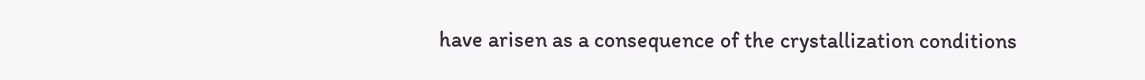have arisen as a consequence of the crystallization conditions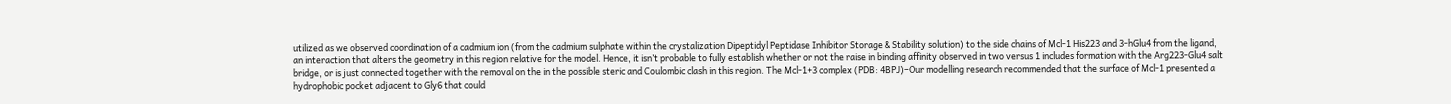utilized as we observed coordination of a cadmium ion (from the cadmium sulphate within the crystalization Dipeptidyl Peptidase Inhibitor Storage & Stability solution) to the side chains of Mcl-1 His223 and 3-hGlu4 from the ligand, an interaction that alters the geometry in this region relative for the model. Hence, it isn’t probable to fully establish whether or not the raise in binding affinity observed in two versus 1 includes formation with the Arg223-Glu4 salt bridge, or is just connected together with the removal on the in the possible steric and Coulombic clash in this region. The Mcl-1+3 complex (PDB: 4BPJ)–Our modelling research recommended that the surface of Mcl-1 presented a hydrophobic pocket adjacent to Gly6 that could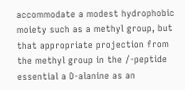accommodate a modest hydrophobic moiety such as a methyl group, but that appropriate projection from the methyl group in the /-peptide essential a D-alanine as an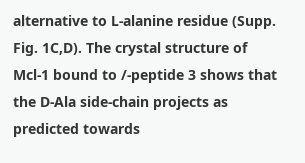alternative to L-alanine residue (Supp. Fig. 1C,D). The crystal structure of Mcl-1 bound to /-peptide 3 shows that the D-Ala side-chain projects as predicted towards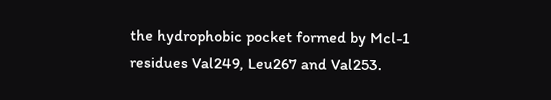the hydrophobic pocket formed by Mcl-1 residues Val249, Leu267 and Val253.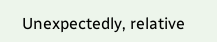Unexpectedly, relative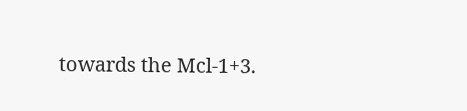towards the Mcl-1+3.